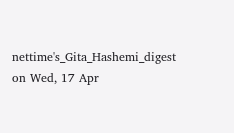nettime's_Gita_Hashemi_digest on Wed, 17 Apr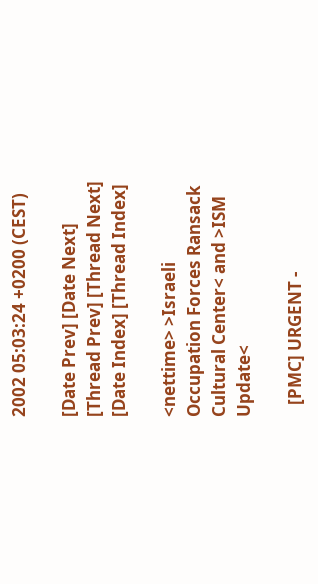2002 05:03:24 +0200 (CEST)

[Date Prev] [Date Next] [Thread Prev] [Thread Next] [Date Index] [Thread Index]

<nettime> >Israeli Occupation Forces Ransack Cultural Center< and >ISM Update<

   [PMC] URGENT -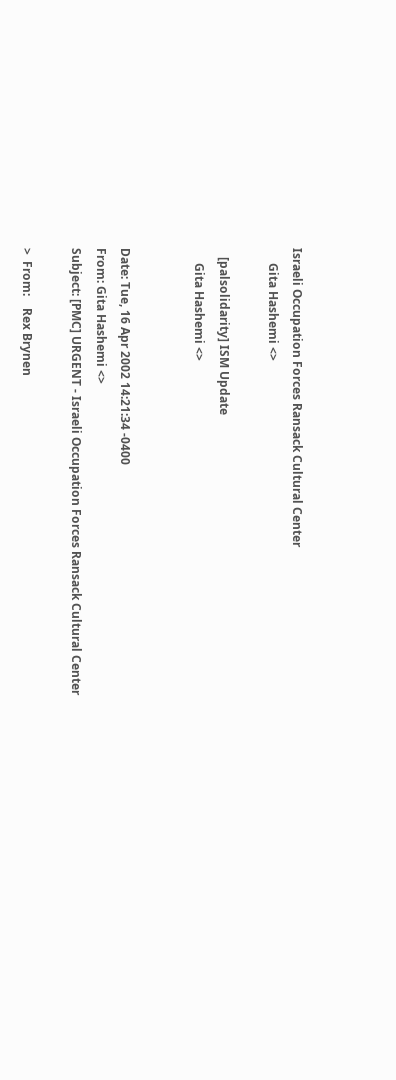Israeli Occupation Forces Ransack Cultural Center
     Gita Hashemi <>

   [palsolidarity] ISM Update
     Gita Hashemi <>


Date: Tue, 16 Apr 2002 14:21:34 -0400
From: Gita Hashemi <>
Subject: [PMC] URGENT - Israeli Occupation Forces Ransack Cultural Center

>  From:    Rex Brynen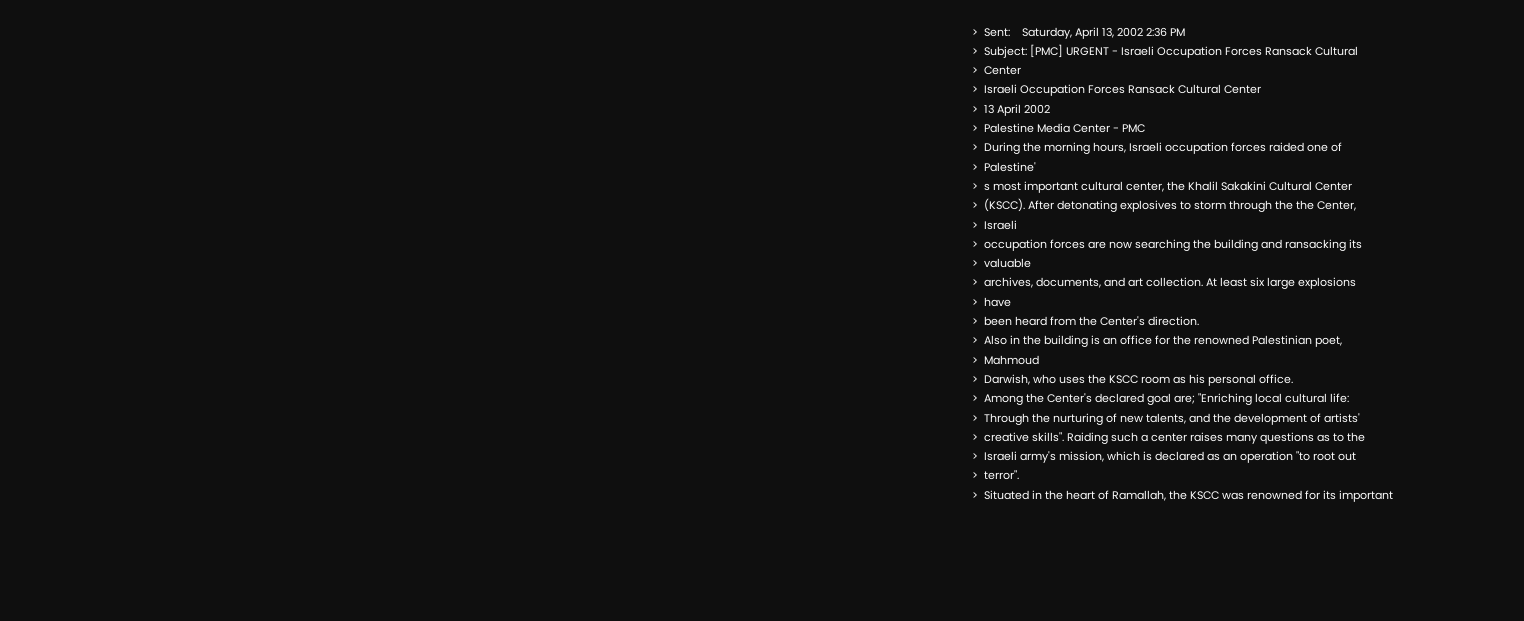>  Sent:    Saturday, April 13, 2002 2:36 PM
>  Subject: [PMC] URGENT - Israeli Occupation Forces Ransack Cultural
>  Center
>  Israeli Occupation Forces Ransack Cultural Center
>  13 April 2002
>  Palestine Media Center - PMC
>  During the morning hours, Israeli occupation forces raided one of
>  Palestine'
>  s most important cultural center, the Khalil Sakakini Cultural Center
>  (KSCC). After detonating explosives to storm through the the Center,
>  Israeli
>  occupation forces are now searching the building and ransacking its
>  valuable
>  archives, documents, and art collection. At least six large explosions
>  have
>  been heard from the Center's direction.
>  Also in the building is an office for the renowned Palestinian poet,
>  Mahmoud
>  Darwish, who uses the KSCC room as his personal office.
>  Among the Center's declared goal are; "Enriching local cultural life:
>  Through the nurturing of new talents, and the development of artists'
>  creative skills". Raiding such a center raises many questions as to the
>  Israeli army's mission, which is declared as an operation "to root out
>  terror".
>  Situated in the heart of Ramallah, the KSCC was renowned for its important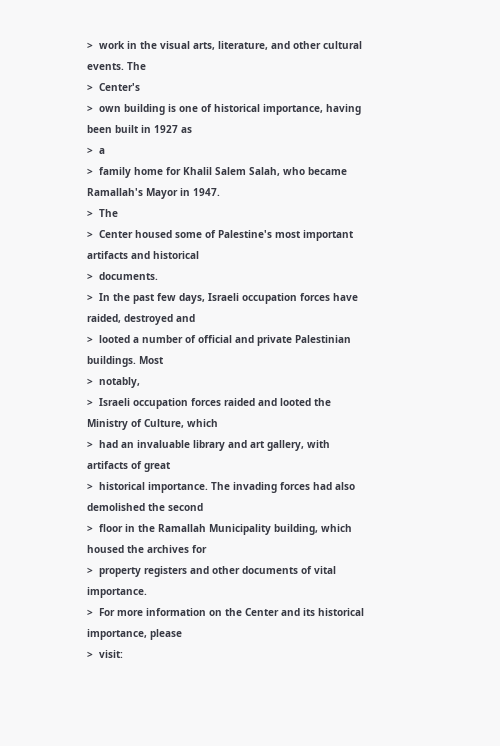>  work in the visual arts, literature, and other cultural events. The
>  Center's
>  own building is one of historical importance, having been built in 1927 as
>  a
>  family home for Khalil Salem Salah, who became Ramallah's Mayor in 1947.
>  The
>  Center housed some of Palestine's most important artifacts and historical
>  documents.
>  In the past few days, Israeli occupation forces have raided, destroyed and
>  looted a number of official and private Palestinian buildings. Most
>  notably,
>  Israeli occupation forces raided and looted the Ministry of Culture, which
>  had an invaluable library and art gallery, with artifacts of great
>  historical importance. The invading forces had also demolished the second
>  floor in the Ramallah Municipality building, which housed the archives for
>  property registers and other documents of vital importance.
>  For more information on the Center and its historical importance, please
>  visit: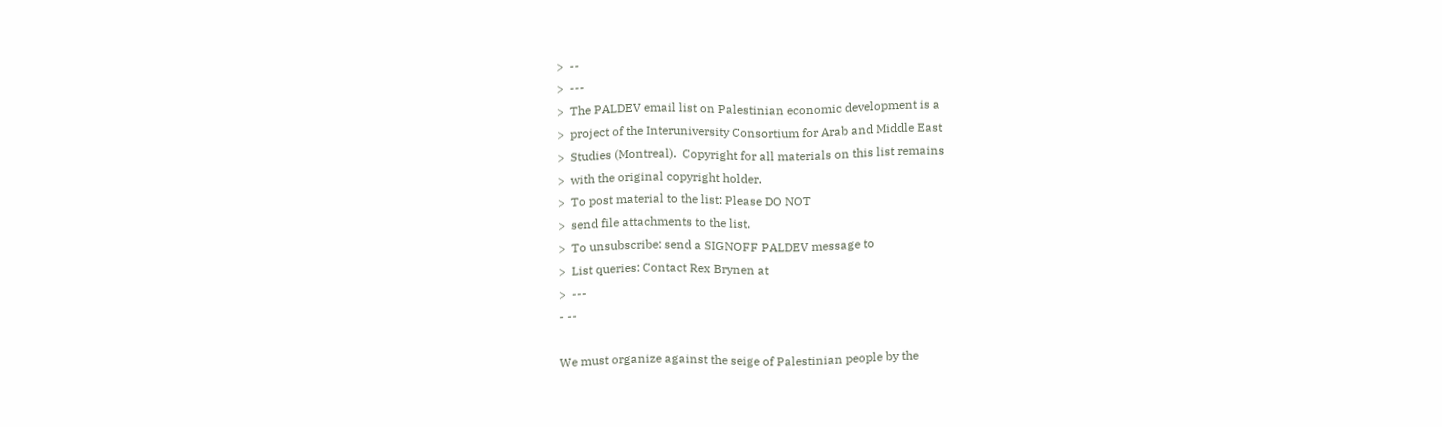>  --
>  ---
>  The PALDEV email list on Palestinian economic development is a
>  project of the Interuniversity Consortium for Arab and Middle East
>  Studies (Montreal).  Copyright for all materials on this list remains
>  with the original copyright holder.
>  To post material to the list: Please DO NOT
>  send file attachments to the list.
>  To unsubscribe: send a SIGNOFF PALDEV message to
>  List queries: Contact Rex Brynen at
>  ---
- --

We must organize against the seige of Palestinian people by the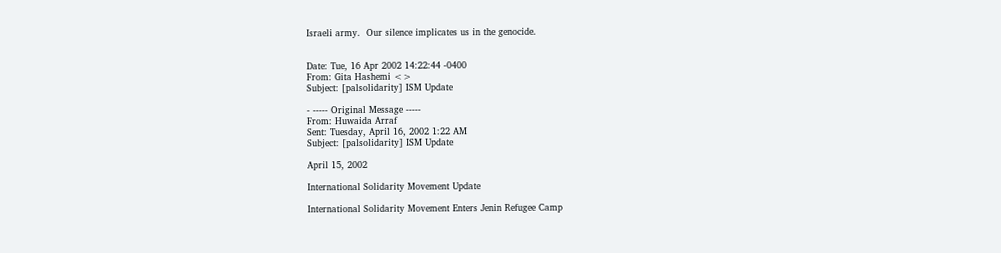Israeli army.  Our silence implicates us in the genocide.


Date: Tue, 16 Apr 2002 14:22:44 -0400
From: Gita Hashemi <>
Subject: [palsolidarity] ISM Update

- ----- Original Message -----
From: Huwaida Arraf
Sent: Tuesday, April 16, 2002 1:22 AM
Subject: [palsolidarity] ISM Update

April 15, 2002

International Solidarity Movement Update

International Solidarity Movement Enters Jenin Refugee Camp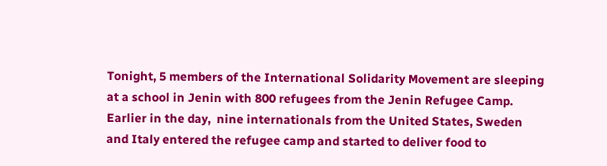Tonight, 5 members of the International Solidarity Movement are sleeping
at a school in Jenin with 800 refugees from the Jenin Refugee Camp.
Earlier in the day,  nine internationals from the United States, Sweden
and Italy entered the refugee camp and started to deliver food to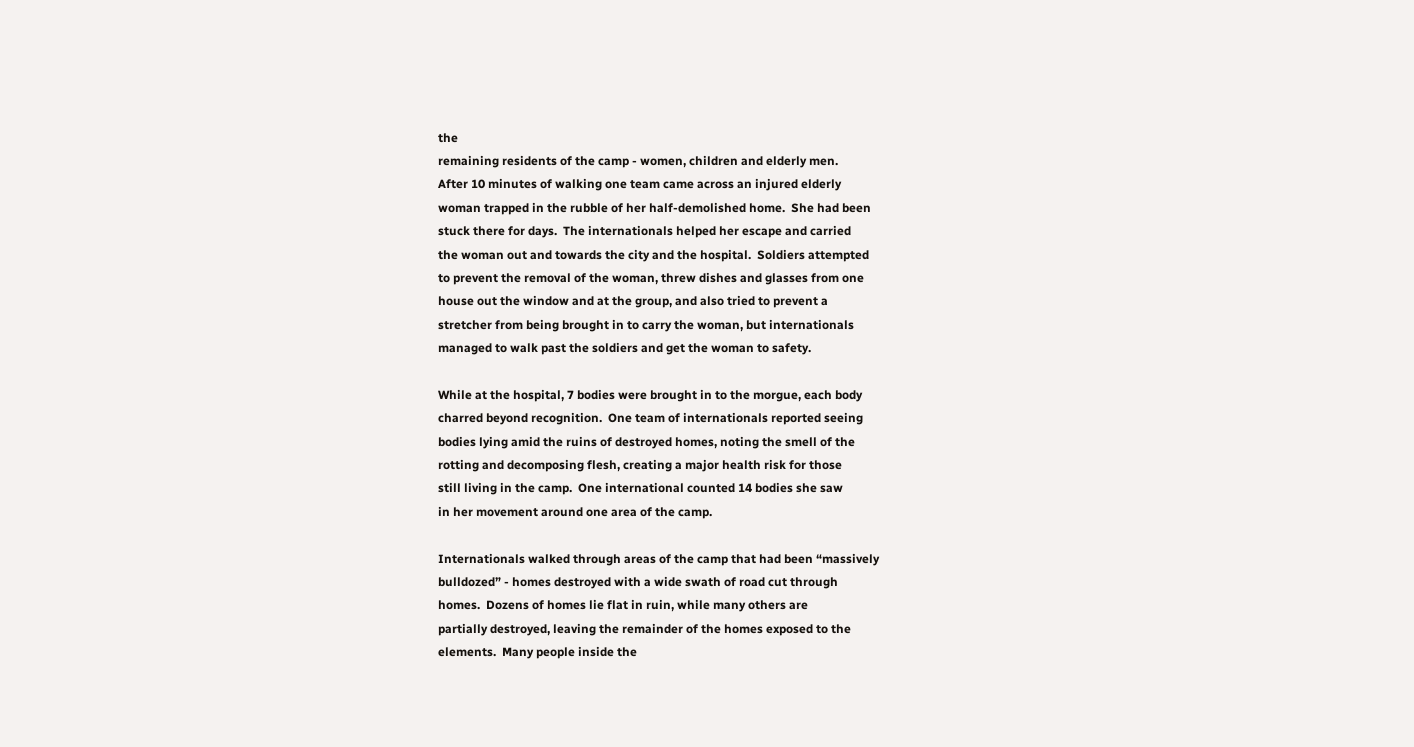the
remaining residents of the camp - women, children and elderly men.
After 10 minutes of walking one team came across an injured elderly
woman trapped in the rubble of her half-demolished home.  She had been
stuck there for days.  The internationals helped her escape and carried
the woman out and towards the city and the hospital.  Soldiers attempted
to prevent the removal of the woman, threw dishes and glasses from one
house out the window and at the group, and also tried to prevent a
stretcher from being brought in to carry the woman, but internationals
managed to walk past the soldiers and get the woman to safety.

While at the hospital, 7 bodies were brought in to the morgue, each body
charred beyond recognition.  One team of internationals reported seeing
bodies lying amid the ruins of destroyed homes, noting the smell of the
rotting and decomposing flesh, creating a major health risk for those
still living in the camp.  One international counted 14 bodies she saw
in her movement around one area of the camp.

Internationals walked through areas of the camp that had been “massively
bulldozed” - homes destroyed with a wide swath of road cut through
homes.  Dozens of homes lie flat in ruin, while many others are
partially destroyed, leaving the remainder of the homes exposed to the
elements.  Many people inside the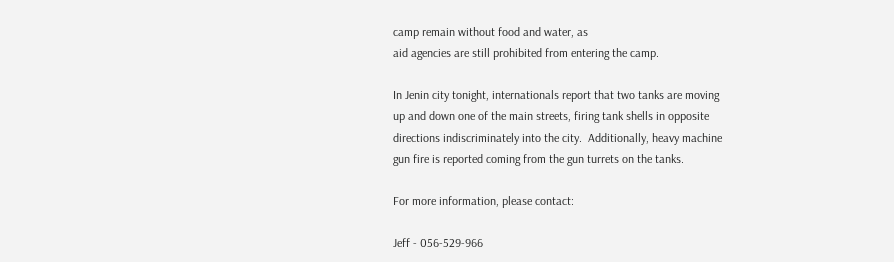camp remain without food and water, as
aid agencies are still prohibited from entering the camp.

In Jenin city tonight, internationals report that two tanks are moving
up and down one of the main streets, firing tank shells in opposite
directions indiscriminately into the city.  Additionally, heavy machine
gun fire is reported coming from the gun turrets on the tanks.

For more information, please contact:

Jeff - 056-529-966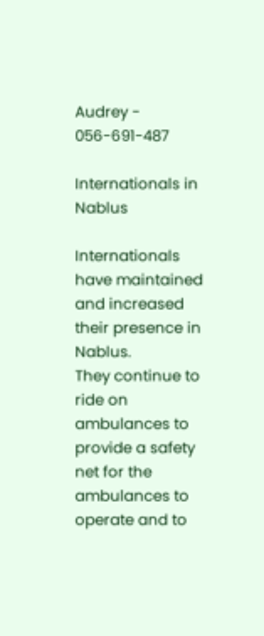Audrey - 056-691-487

Internationals in Nablus

Internationals have maintained and increased their presence in Nablus.
They continue to ride on ambulances to provide a safety net for the
ambulances to operate and to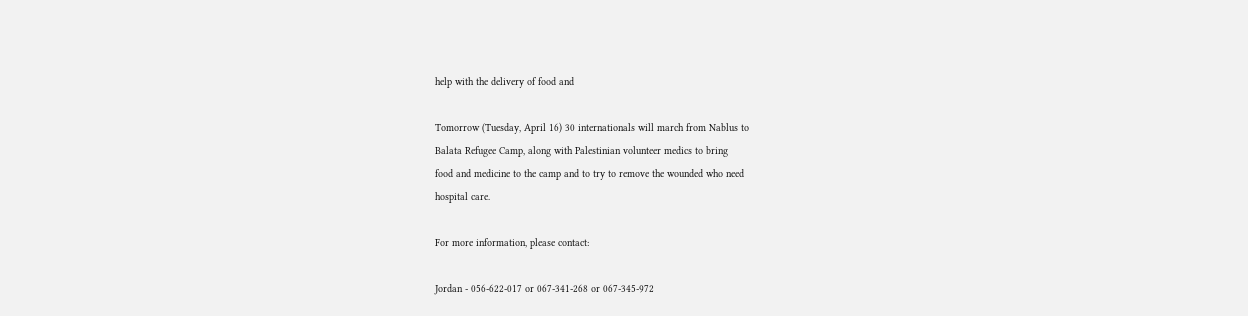help with the delivery of food and

Tomorrow (Tuesday, April 16) 30 internationals will march from Nablus to
Balata Refugee Camp, along with Palestinian volunteer medics to bring
food and medicine to the camp and to try to remove the wounded who need
hospital care.

For more information, please contact:

Jordan - 056-622-017 or 067-341-268 or 067-345-972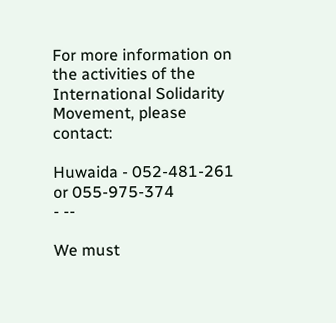For more information on the activities of the International Solidarity
Movement, please contact:

Huwaida - 052-481-261 or 055-975-374
- --

We must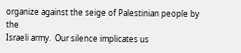organize against the seige of Palestinian people by the
Israeli army.  Our silence implicates us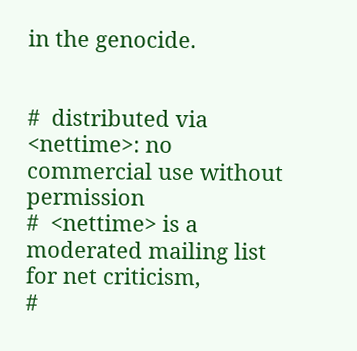in the genocide.


#  distributed via <nettime>: no commercial use without permission
#  <nettime> is a moderated mailing list for net criticism,
#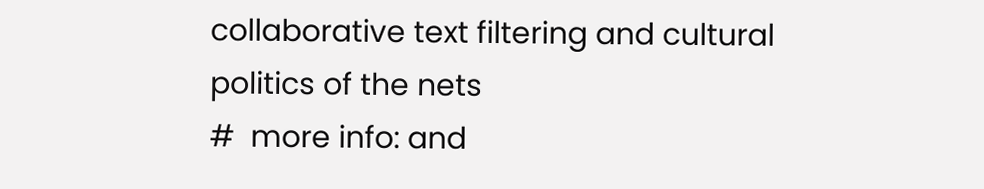collaborative text filtering and cultural politics of the nets
#  more info: and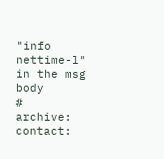"info nettime-l" in the msg body
#  archive: contact: